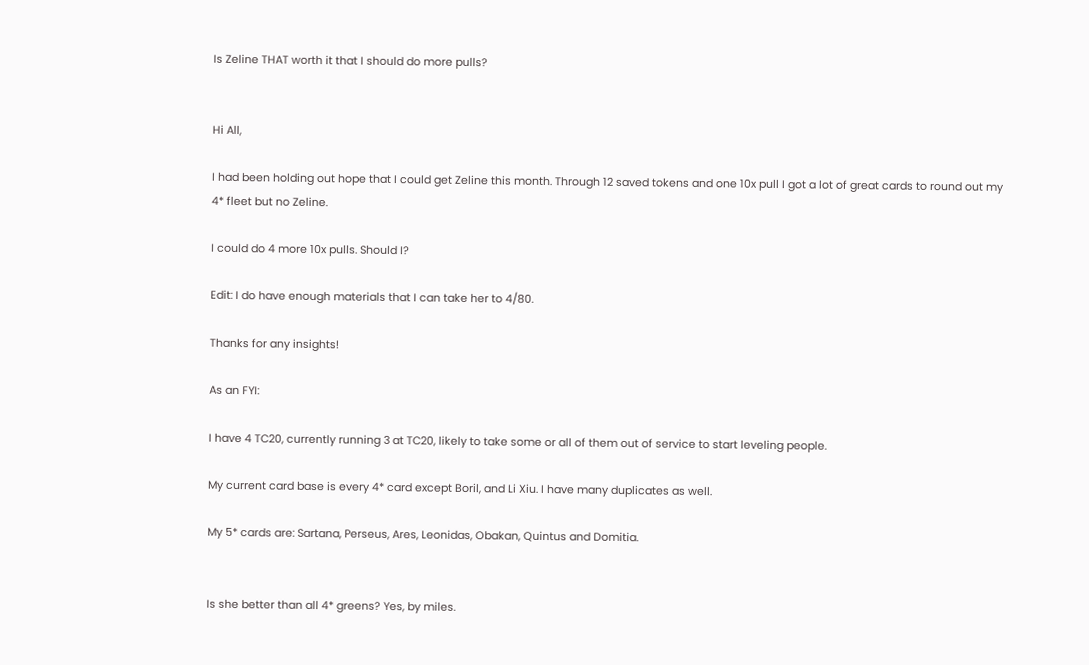Is Zeline THAT worth it that I should do more pulls?


Hi All,

I had been holding out hope that I could get Zeline this month. Through 12 saved tokens and one 10x pull I got a lot of great cards to round out my 4* fleet but no Zeline.

I could do 4 more 10x pulls. Should I?

Edit: I do have enough materials that I can take her to 4/80.

Thanks for any insights!

As an FYI:

I have 4 TC20, currently running 3 at TC20, likely to take some or all of them out of service to start leveling people.

My current card base is every 4* card except Boril, and Li Xiu. I have many duplicates as well.

My 5* cards are: Sartana, Perseus, Ares, Leonidas, Obakan, Quintus and Domitia.


Is she better than all 4* greens? Yes, by miles.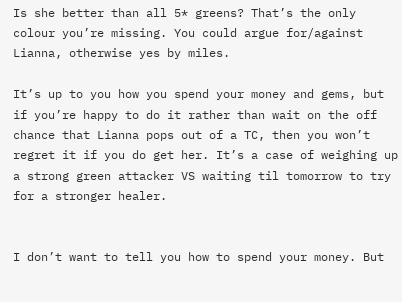Is she better than all 5* greens? That’s the only colour you’re missing. You could argue for/against Lianna, otherwise yes by miles.

It’s up to you how you spend your money and gems, but if you’re happy to do it rather than wait on the off chance that Lianna pops out of a TC, then you won’t regret it if you do get her. It’s a case of weighing up a strong green attacker VS waiting til tomorrow to try for a stronger healer.


I don’t want to tell you how to spend your money. But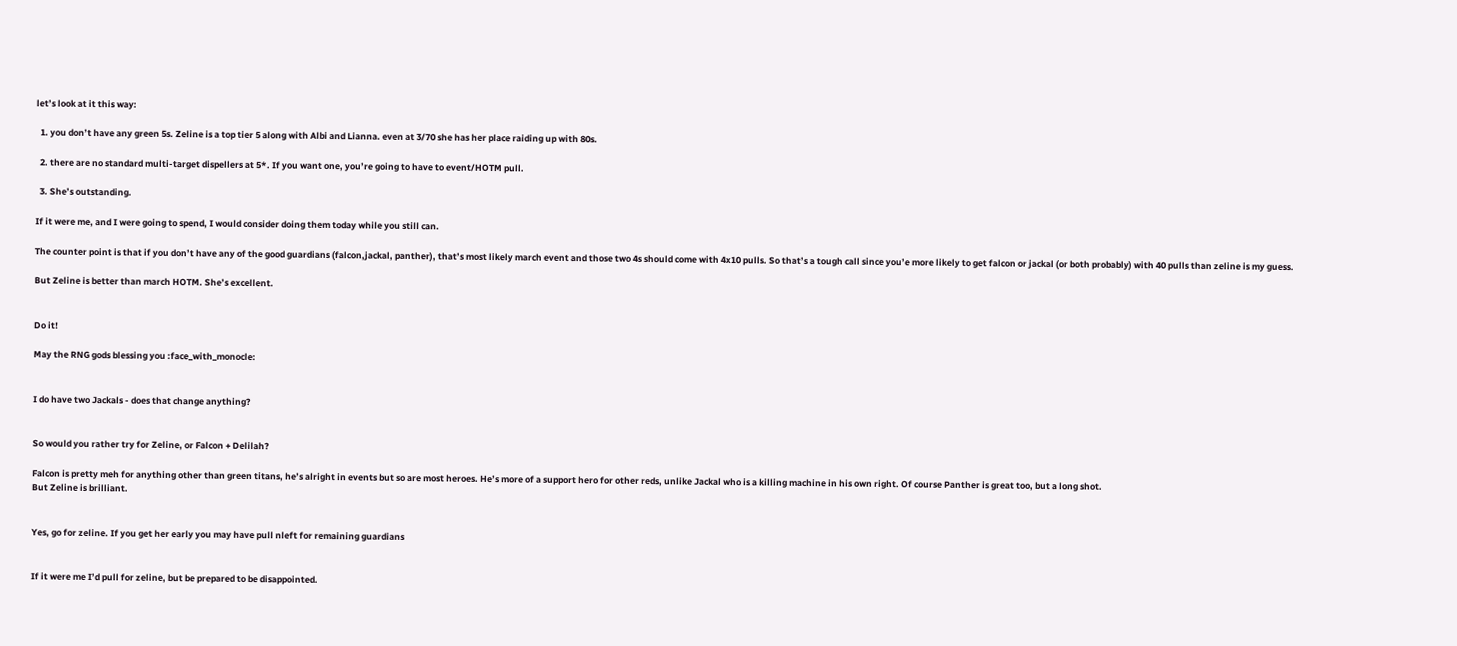let’s look at it this way:

  1. you don’t have any green 5s. Zeline is a top tier 5 along with Albi and Lianna. even at 3/70 she has her place raiding up with 80s.

  2. there are no standard multi-target dispellers at 5*. If you want one, you’re going to have to event/HOTM pull.

  3. She’s outstanding.

If it were me, and I were going to spend, I would consider doing them today while you still can.

The counter point is that if you don’t have any of the good guardians (falcon,jackal, panther), that’s most likely march event and those two 4s should come with 4x10 pulls. So that’s a tough call since you’e more likely to get falcon or jackal (or both probably) with 40 pulls than zeline is my guess.

But Zeline is better than march HOTM. She’s excellent.


Do it!

May the RNG gods blessing you :face_with_monocle:


I do have two Jackals - does that change anything?


So would you rather try for Zeline, or Falcon + Delilah?

Falcon is pretty meh for anything other than green titans, he’s alright in events but so are most heroes. He’s more of a support hero for other reds, unlike Jackal who is a killing machine in his own right. Of course Panther is great too, but a long shot.
But Zeline is brilliant.


Yes, go for zeline. If you get her early you may have pull nleft for remaining guardians


If it were me I’d pull for zeline, but be prepared to be disappointed.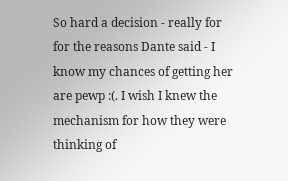So hard a decision - really for for the reasons Dante said - I know my chances of getting her are pewp :(. I wish I knew the mechanism for how they were thinking of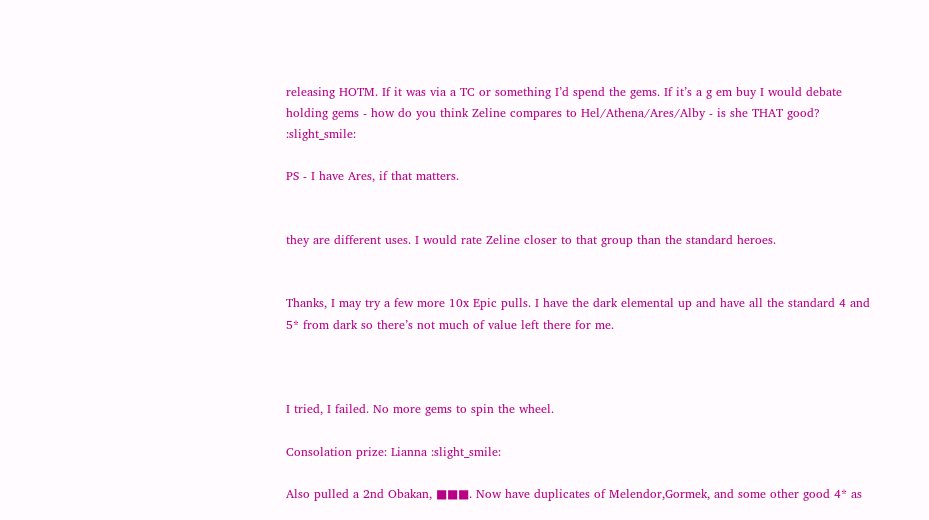releasing HOTM. If it was via a TC or something I’d spend the gems. If it’s a g em buy I would debate holding gems - how do you think Zeline compares to Hel/Athena/Ares/Alby - is she THAT good? :slight_smile:

PS - I have Ares, if that matters.


they are different uses. I would rate Zeline closer to that group than the standard heroes.


Thanks, I may try a few more 10x Epic pulls. I have the dark elemental up and have all the standard 4 and 5* from dark so there’s not much of value left there for me.



I tried, I failed. No more gems to spin the wheel.

Consolation prize: Lianna :slight_smile:

Also pulled a 2nd Obakan, ■■■. Now have duplicates of Melendor,Gormek, and some other good 4* as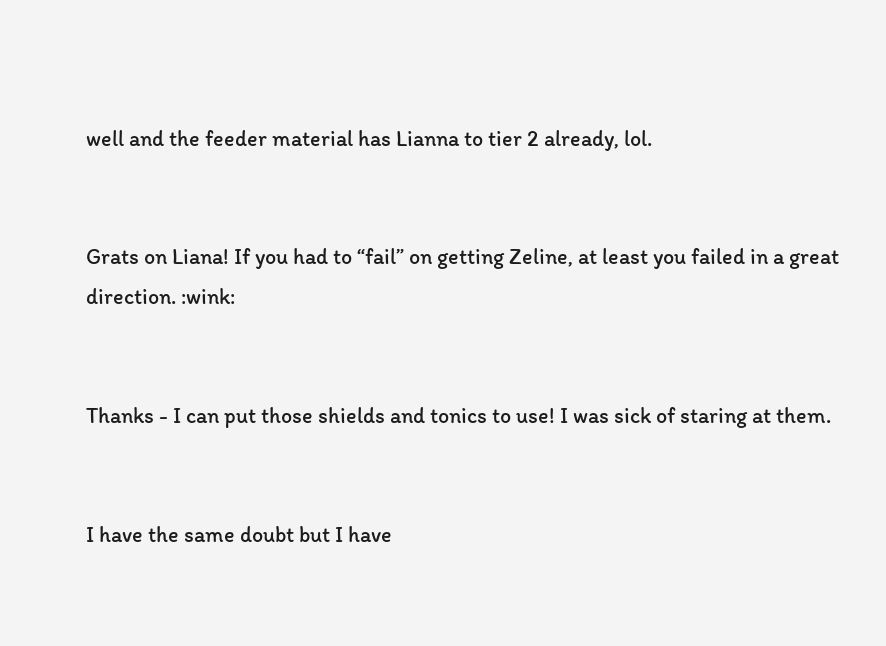well and the feeder material has Lianna to tier 2 already, lol.


Grats on Liana! If you had to “fail” on getting Zeline, at least you failed in a great direction. :wink:


Thanks - I can put those shields and tonics to use! I was sick of staring at them.


I have the same doubt but I have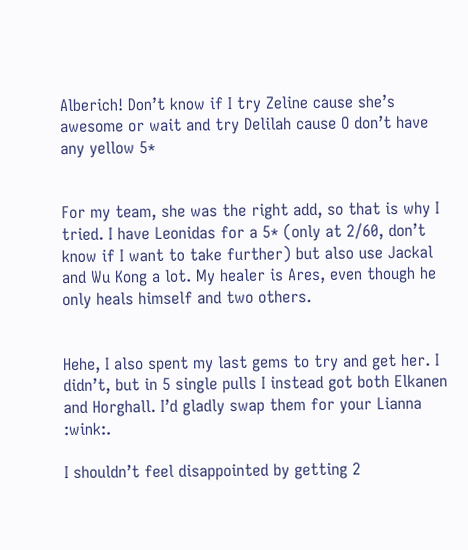Alberich! Don’t know if I try Zeline cause she’s awesome or wait and try Delilah cause O don’t have any yellow 5*


For my team, she was the right add, so that is why I tried. I have Leonidas for a 5* (only at 2/60, don’t know if I want to take further) but also use Jackal and Wu Kong a lot. My healer is Ares, even though he only heals himself and two others.


Hehe, I also spent my last gems to try and get her. I didn’t, but in 5 single pulls I instead got both Elkanen and Horghall. I’d gladly swap them for your Lianna :wink:.

I shouldn’t feel disappointed by getting 2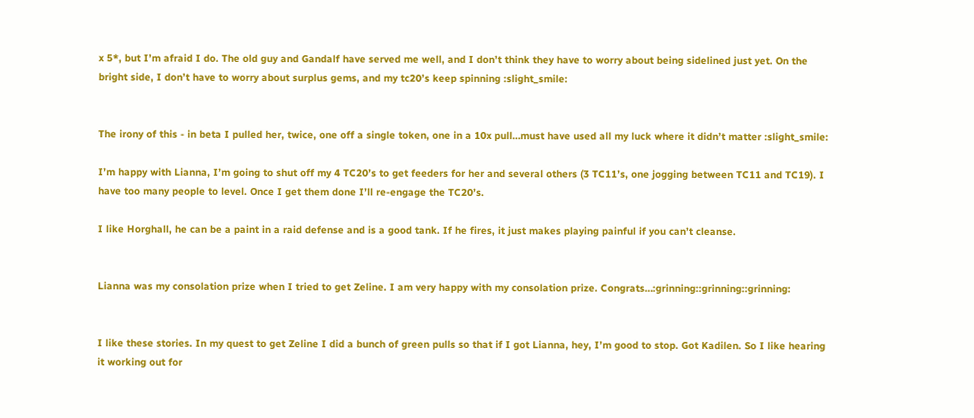x 5*, but I’m afraid I do. The old guy and Gandalf have served me well, and I don’t think they have to worry about being sidelined just yet. On the bright side, I don’t have to worry about surplus gems, and my tc20’s keep spinning :slight_smile:


The irony of this - in beta I pulled her, twice, one off a single token, one in a 10x pull…must have used all my luck where it didn’t matter :slight_smile:

I’m happy with Lianna, I’m going to shut off my 4 TC20’s to get feeders for her and several others (3 TC11’s, one jogging between TC11 and TC19). I have too many people to level. Once I get them done I’ll re-engage the TC20’s.

I like Horghall, he can be a paint in a raid defense and is a good tank. If he fires, it just makes playing painful if you can’t cleanse.


Lianna was my consolation prize when I tried to get Zeline. I am very happy with my consolation prize. Congrats…:grinning::grinning::grinning:


I like these stories. In my quest to get Zeline I did a bunch of green pulls so that if I got Lianna, hey, I’m good to stop. Got Kadilen. So I like hearing it working out for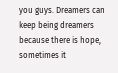you guys. Dreamers can keep being dreamers because there is hope, sometimes it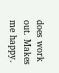does work out. Makes me happy.